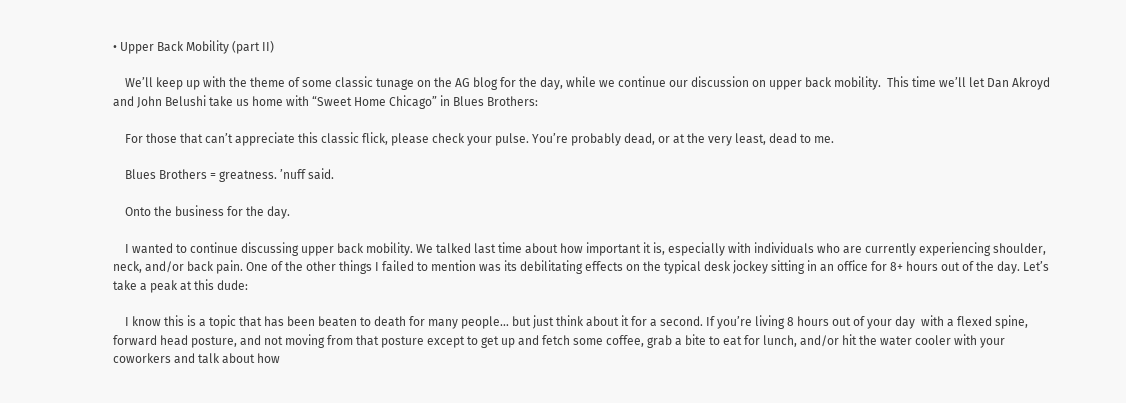• Upper Back Mobility (part II)

    We’ll keep up with the theme of some classic tunage on the AG blog for the day, while we continue our discussion on upper back mobility.  This time we’ll let Dan Akroyd and John Belushi take us home with “Sweet Home Chicago” in Blues Brothers:

    For those that can’t appreciate this classic flick, please check your pulse. You’re probably dead, or at the very least, dead to me.

    Blues Brothers = greatness. ’nuff said.

    Onto the business for the day.

    I wanted to continue discussing upper back mobility. We talked last time about how important it is, especially with individuals who are currently experiencing shoulder, neck, and/or back pain. One of the other things I failed to mention was its debilitating effects on the typical desk jockey sitting in an office for 8+ hours out of the day. Let’s take a peak at this dude:

    I know this is a topic that has been beaten to death for many people… but just think about it for a second. If you’re living 8 hours out of your day  with a flexed spine, forward head posture, and not moving from that posture except to get up and fetch some coffee, grab a bite to eat for lunch, and/or hit the water cooler with your coworkers and talk about how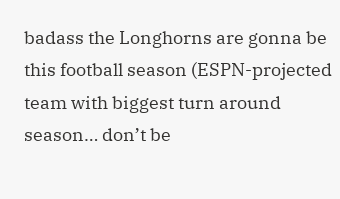badass the Longhorns are gonna be this football season (ESPN-projected team with biggest turn around season… don’t be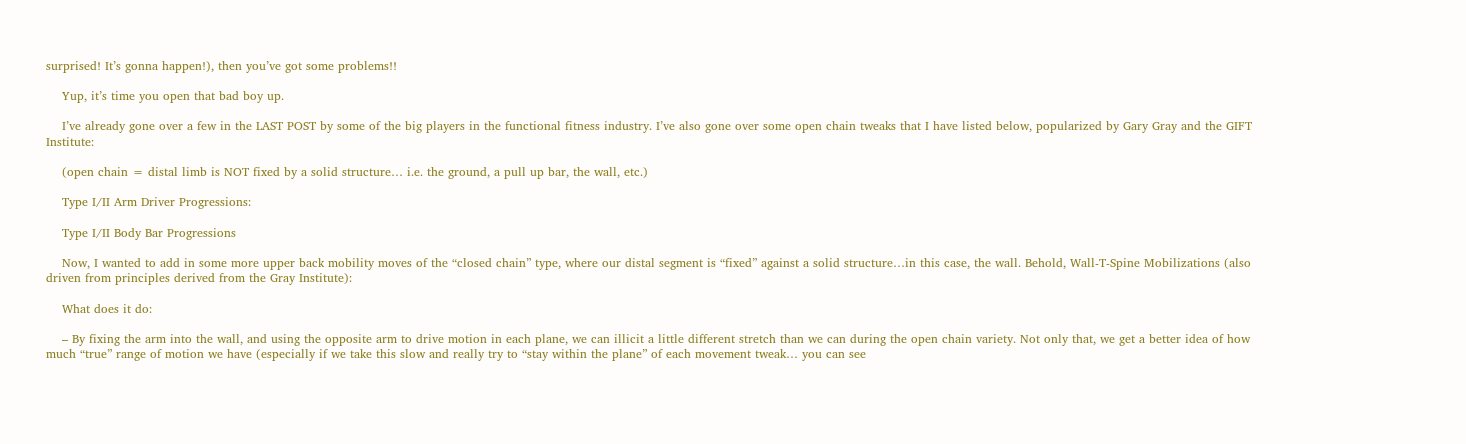surprised! It’s gonna happen!), then you’ve got some problems!!

    Yup, it’s time you open that bad boy up.

    I’ve already gone over a few in the LAST POST by some of the big players in the functional fitness industry. I’ve also gone over some open chain tweaks that I have listed below, popularized by Gary Gray and the GIFT Institute:

    (open chain = distal limb is NOT fixed by a solid structure… i.e. the ground, a pull up bar, the wall, etc.)

    Type I/II Arm Driver Progressions:

    Type I/II Body Bar Progressions

    Now, I wanted to add in some more upper back mobility moves of the “closed chain” type, where our distal segment is “fixed” against a solid structure…in this case, the wall. Behold, Wall-T-Spine Mobilizations (also driven from principles derived from the Gray Institute):

    What does it do:

    – By fixing the arm into the wall, and using the opposite arm to drive motion in each plane, we can illicit a little different stretch than we can during the open chain variety. Not only that, we get a better idea of how much “true” range of motion we have (especially if we take this slow and really try to “stay within the plane” of each movement tweak… you can see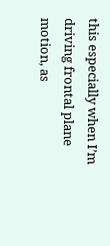this especially when I’m driving frontal plane motion, as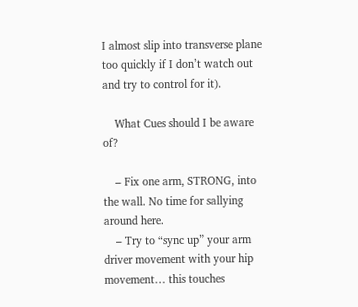I almost slip into transverse plane too quickly if I don’t watch out and try to control for it).

    What Cues should I be aware of?

    – Fix one arm, STRONG, into the wall. No time for sallying around here.
    – Try to “sync up” your arm driver movement with your hip movement… this touches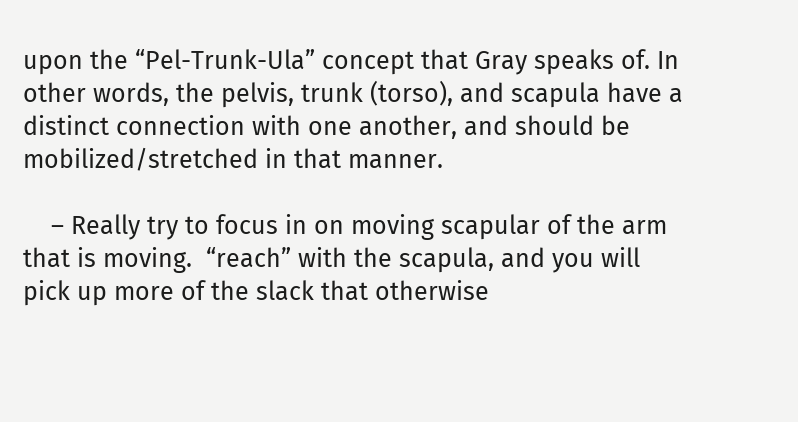upon the “Pel-Trunk-Ula” concept that Gray speaks of. In other words, the pelvis, trunk (torso), and scapula have a distinct connection with one another, and should be mobilized/stretched in that manner.

    – Really try to focus in on moving scapular of the arm that is moving.  “reach” with the scapula, and you will pick up more of the slack that otherwise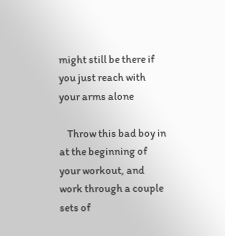might still be there if you just reach with your arms alone

    Throw this bad boy in at the beginning of your workout, and work through a couple sets of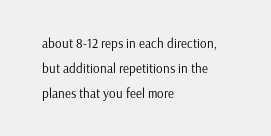about 8-12 reps in each direction, but additional repetitions in the planes that you feel more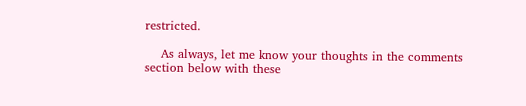restricted.

    As always, let me know your thoughts in the comments section below with these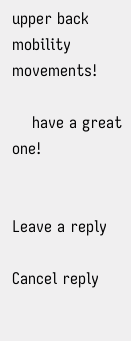upper back mobility movements!

    have a great one!


Leave a reply

Cancel reply